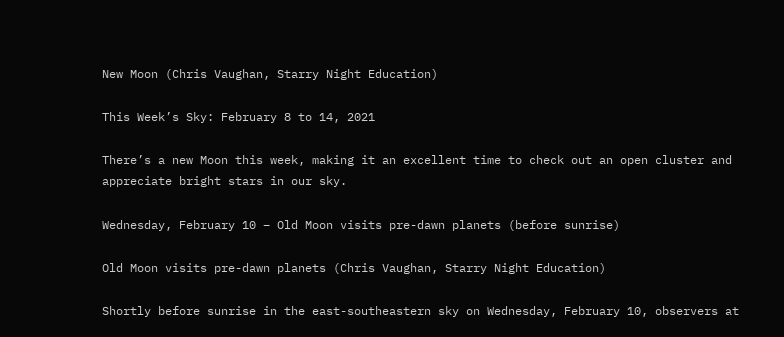New Moon (Chris Vaughan, Starry Night Education)

This Week’s Sky: February 8 to 14, 2021

There’s a new Moon this week, making it an excellent time to check out an open cluster and appreciate bright stars in our sky.

Wednesday, February 10 – Old Moon visits pre-dawn planets (before sunrise)

Old Moon visits pre-dawn planets (Chris Vaughan, Starry Night Education)

Shortly before sunrise in the east-southeastern sky on Wednesday, February 10, observers at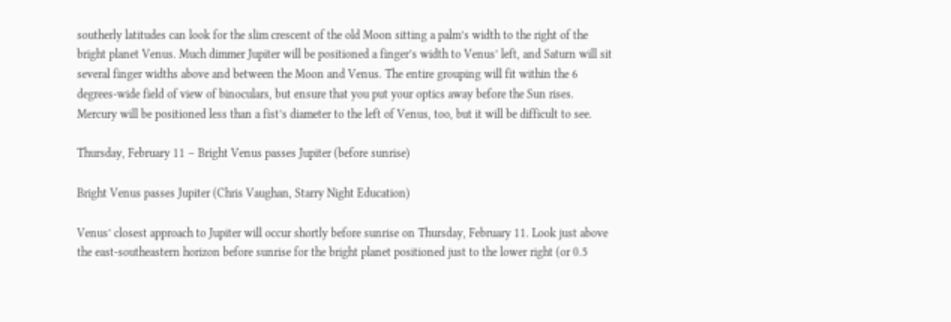southerly latitudes can look for the slim crescent of the old Moon sitting a palm’s width to the right of the bright planet Venus. Much dimmer Jupiter will be positioned a finger’s width to Venus’ left, and Saturn will sit several finger widths above and between the Moon and Venus. The entire grouping will fit within the 6 degrees-wide field of view of binoculars, but ensure that you put your optics away before the Sun rises. Mercury will be positioned less than a fist’s diameter to the left of Venus, too, but it will be difficult to see.

Thursday, February 11 – Bright Venus passes Jupiter (before sunrise)

Bright Venus passes Jupiter (Chris Vaughan, Starry Night Education)

Venus’ closest approach to Jupiter will occur shortly before sunrise on Thursday, February 11. Look just above the east-southeastern horizon before sunrise for the bright planet positioned just to the lower right (or 0.5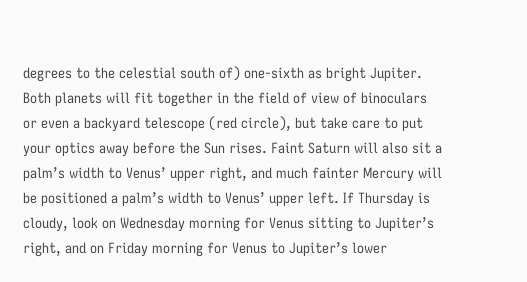degrees to the celestial south of) one-sixth as bright Jupiter. Both planets will fit together in the field of view of binoculars or even a backyard telescope (red circle), but take care to put your optics away before the Sun rises. Faint Saturn will also sit a palm’s width to Venus’ upper right, and much fainter Mercury will be positioned a palm’s width to Venus’ upper left. If Thursday is cloudy, look on Wednesday morning for Venus sitting to Jupiter’s right, and on Friday morning for Venus to Jupiter’s lower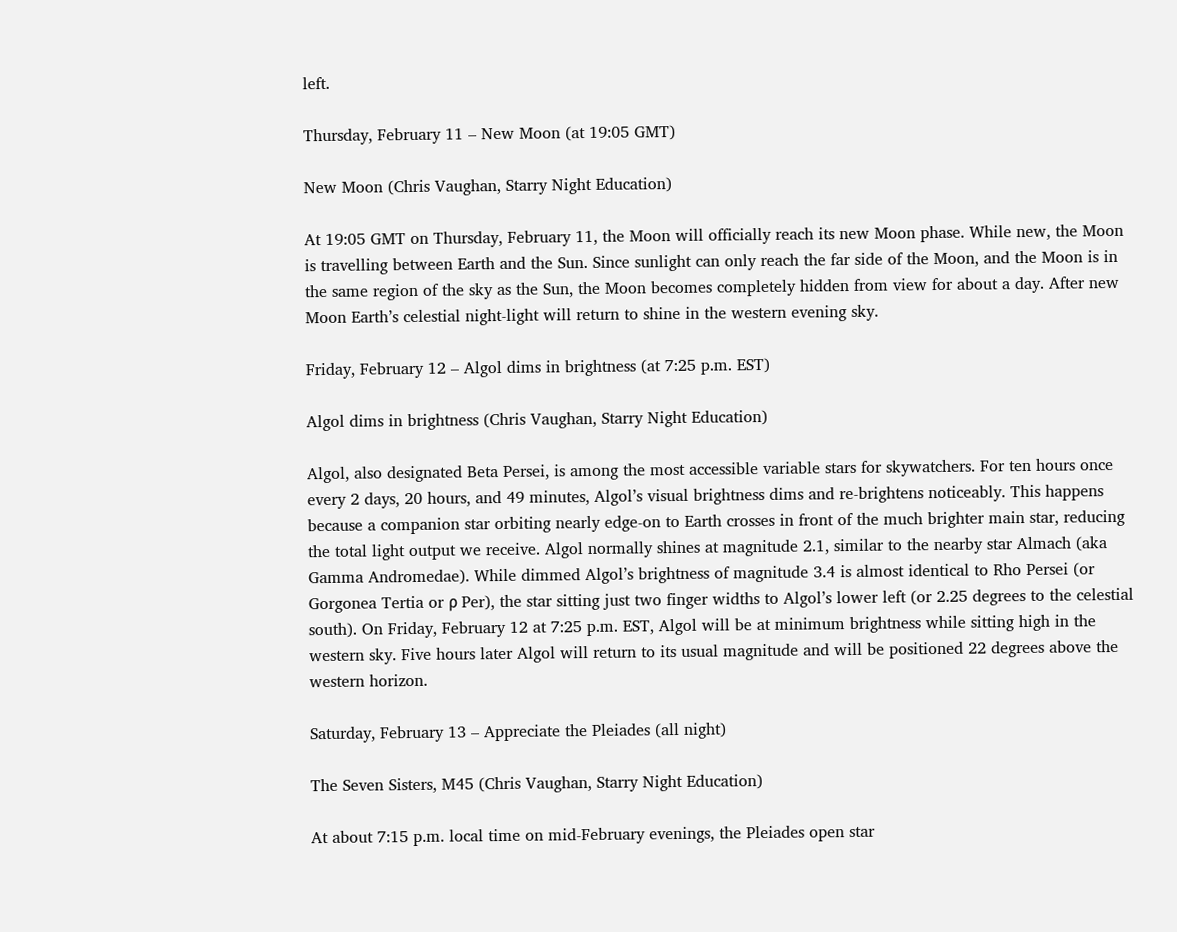left.

Thursday, February 11 – New Moon (at 19:05 GMT)

New Moon (Chris Vaughan, Starry Night Education)

At 19:05 GMT on Thursday, February 11, the Moon will officially reach its new Moon phase. While new, the Moon is travelling between Earth and the Sun. Since sunlight can only reach the far side of the Moon, and the Moon is in the same region of the sky as the Sun, the Moon becomes completely hidden from view for about a day. After new Moon Earth’s celestial night-light will return to shine in the western evening sky.

Friday, February 12 – Algol dims in brightness (at 7:25 p.m. EST)

Algol dims in brightness (Chris Vaughan, Starry Night Education)

Algol, also designated Beta Persei, is among the most accessible variable stars for skywatchers. For ten hours once every 2 days, 20 hours, and 49 minutes, Algol’s visual brightness dims and re-brightens noticeably. This happens because a companion star orbiting nearly edge-on to Earth crosses in front of the much brighter main star, reducing the total light output we receive. Algol normally shines at magnitude 2.1, similar to the nearby star Almach (aka Gamma Andromedae). While dimmed Algol’s brightness of magnitude 3.4 is almost identical to Rho Persei (or Gorgonea Tertia or ρ Per), the star sitting just two finger widths to Algol’s lower left (or 2.25 degrees to the celestial south). On Friday, February 12 at 7:25 p.m. EST, Algol will be at minimum brightness while sitting high in the western sky. Five hours later Algol will return to its usual magnitude and will be positioned 22 degrees above the western horizon.

Saturday, February 13 – Appreciate the Pleiades (all night)

The Seven Sisters, M45 (Chris Vaughan, Starry Night Education)

At about 7:15 p.m. local time on mid-February evenings, the Pleiades open star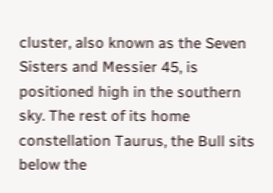cluster, also known as the Seven Sisters and Messier 45, is positioned high in the southern sky. The rest of its home constellation Taurus, the Bull sits below the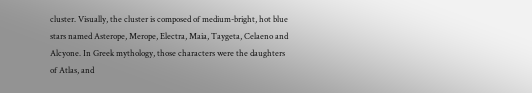cluster. Visually, the cluster is composed of medium-bright, hot blue stars named Asterope, Merope, Electra, Maia, Taygeta, Celaeno and Alcyone. In Greek mythology, those characters were the daughters of Atlas, and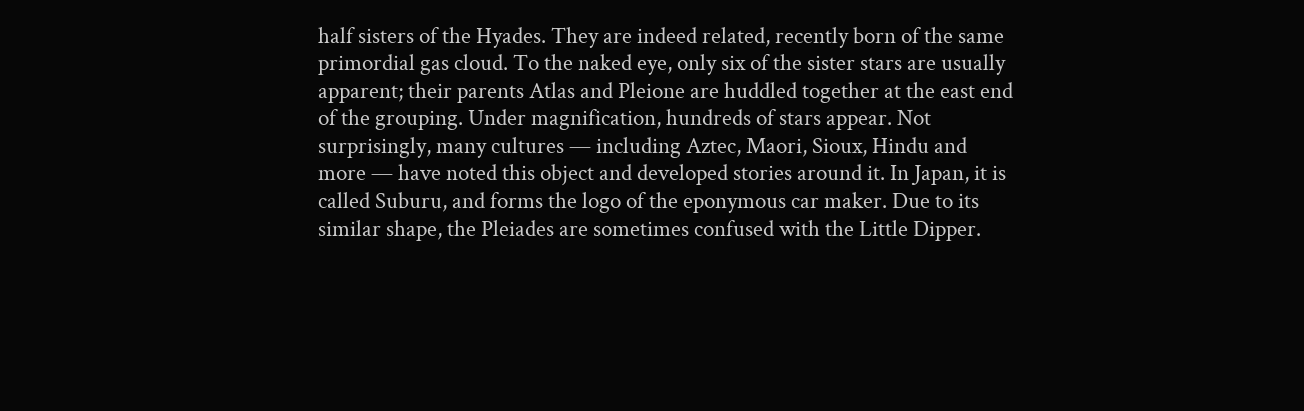half sisters of the Hyades. They are indeed related, recently born of the same primordial gas cloud. To the naked eye, only six of the sister stars are usually apparent; their parents Atlas and Pleione are huddled together at the east end of the grouping. Under magnification, hundreds of stars appear. Not surprisingly, many cultures — including Aztec, Maori, Sioux, Hindu and more — have noted this object and developed stories around it. In Japan, it is called Suburu, and forms the logo of the eponymous car maker. Due to its similar shape, the Pleiades are sometimes confused with the Little Dipper.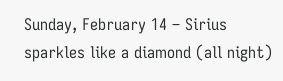Sunday, February 14 – Sirius sparkles like a diamond (all night)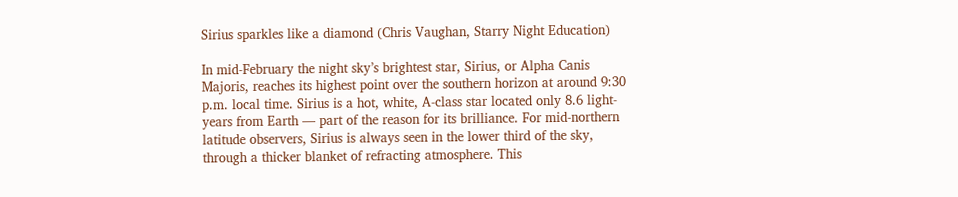Sirius sparkles like a diamond (Chris Vaughan, Starry Night Education)

In mid-February the night sky’s brightest star, Sirius, or Alpha Canis Majoris, reaches its highest point over the southern horizon at around 9:30 p.m. local time. Sirius is a hot, white, A-class star located only 8.6 light-years from Earth — part of the reason for its brilliance. For mid-northern latitude observers, Sirius is always seen in the lower third of the sky, through a thicker blanket of refracting atmosphere. This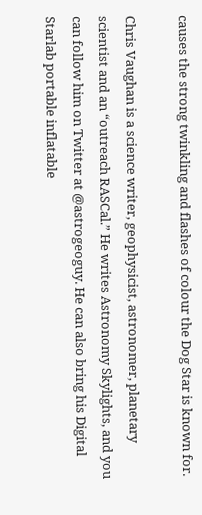causes the strong twinkling and flashes of colour the Dog Star is known for.

Chris Vaughan is a science writer, geophysicist, astronomer, planetary scientist and an “outreach RASCal.” He writes Astronomy Skylights, and you can follow him on Twitter at @astrogeoguy. He can also bring his Digital Starlab portable inflatable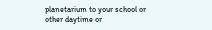planetarium to your school or other daytime or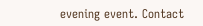evening event. Contact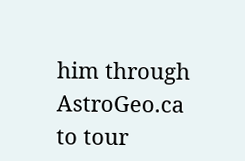him through AstroGeo.ca to tour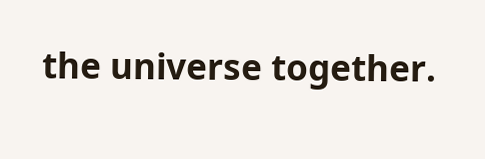the universe together.